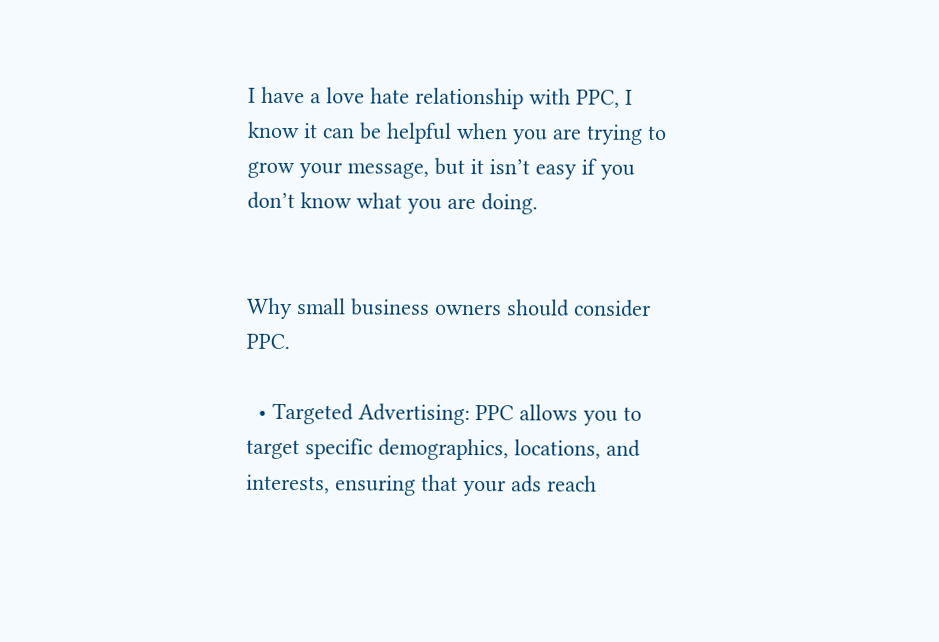I have a love hate relationship with PPC, I know it can be helpful when you are trying to grow your message, but it isn’t easy if you don’t know what you are doing.


Why small business owners should consider PPC.

  • Targeted Advertising: PPC allows you to target specific demographics, locations, and interests, ensuring that your ads reach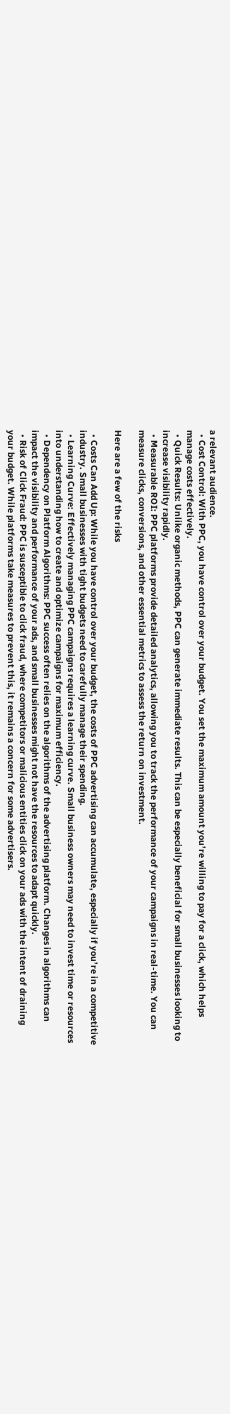a relevant audience.
  • Cost Control: With PPC, you have control over your budget. You set the maximum amount you’re willing to pay for a click, which helps manage costs effectively.
  • Quick Results: Unlike organic methods, PPC can generate immediate results. This can be especially beneficial for small businesses looking to increase visibility rapidly.
  • Measurable ROI: PPC platforms provide detailed analytics, allowing you to track the performance of your campaigns in real-time. You can measure clicks, conversions, and other essential metrics to assess the return on investment.

Here are a few of the risks

  • Costs Can Add Up: While you have control over your budget, the costs of PPC advertising can accumulate, especially if you’re in a competitive industry. Small businesses with tight budgets need to carefully manage their spending.
  • Learning Curve: Effectively managing PPC campaigns requires a learning curve. Small business owners may need to invest time or resources into understanding how to create and optimize campaigns for maximum efficiency.
  • Dependency on Platform Algorithms: PPC success often relies on the algorithms of the advertising platform. Changes in algorithms can impact the visibility and performance of your ads, and small businesses might not have the resources to adapt quickly.
  • Risk of Click Fraud: PPC is susceptible to click fraud, where competitors or malicious entities click on your ads with the intent of draining your budget. While platforms take measures to prevent this, it remains a concern for some advertisers.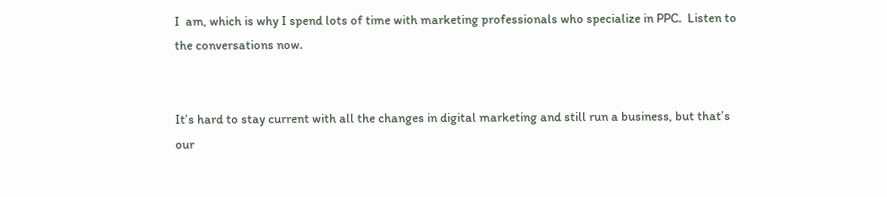I  am, which is why I spend lots of time with marketing professionals who specialize in PPC.  Listen to the conversations now.


It’s hard to stay current with all the changes in digital marketing and still run a business, but that’s our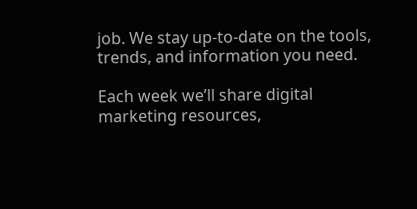job. We stay up-to-date on the tools, trends, and information you need.

Each week we’ll share digital marketing resources,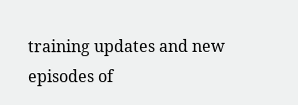training updates and new episodes of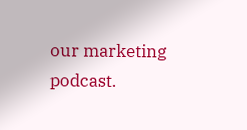our marketing podcast.